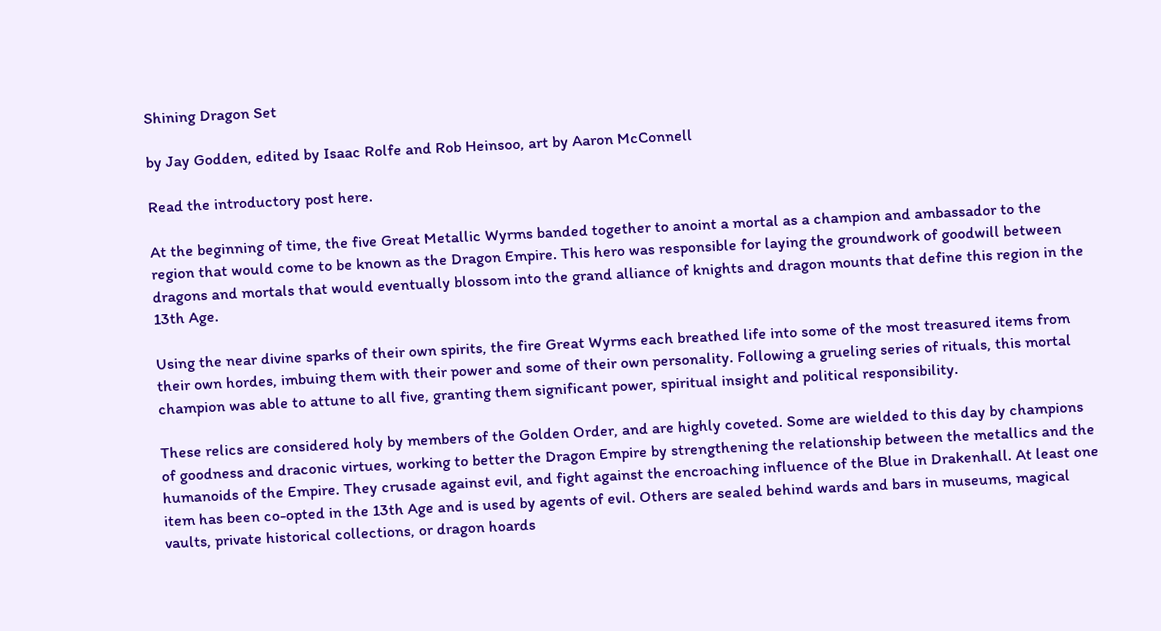Shining Dragon Set

by Jay Godden, edited by Isaac Rolfe and Rob Heinsoo, art by Aaron McConnell

Read the introductory post here.

At the beginning of time, the five Great Metallic Wyrms banded together to anoint a mortal as a champion and ambassador to the region that would come to be known as the Dragon Empire. This hero was responsible for laying the groundwork of goodwill between dragons and mortals that would eventually blossom into the grand alliance of knights and dragon mounts that define this region in the 13th Age.

Using the near divine sparks of their own spirits, the fire Great Wyrms each breathed life into some of the most treasured items from their own hordes, imbuing them with their power and some of their own personality. Following a grueling series of rituals, this mortal champion was able to attune to all five, granting them significant power, spiritual insight and political responsibility.

These relics are considered holy by members of the Golden Order, and are highly coveted. Some are wielded to this day by champions of goodness and draconic virtues, working to better the Dragon Empire by strengthening the relationship between the metallics and the humanoids of the Empire. They crusade against evil, and fight against the encroaching influence of the Blue in Drakenhall. At least one item has been co-opted in the 13th Age and is used by agents of evil. Others are sealed behind wards and bars in museums, magical vaults, private historical collections, or dragon hoards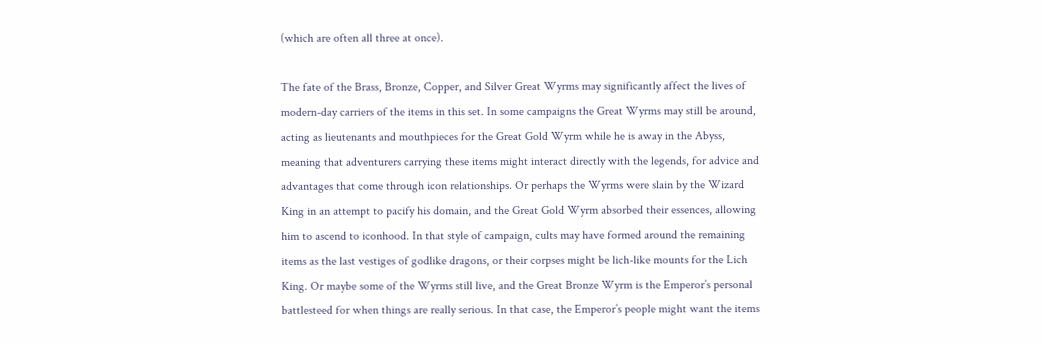(which are often all three at once).

The fate of the Brass, Bronze, Copper, and Silver Great Wyrms may significantly affect the lives of modern-day carriers of the items in this set. In some campaigns the Great Wyrms may still be around, acting as lieutenants and mouthpieces for the Great Gold Wyrm while he is away in the Abyss, meaning that adventurers carrying these items might interact directly with the legends, for advice and advantages that come through icon relationships. Or perhaps the Wyrms were slain by the Wizard King in an attempt to pacify his domain, and the Great Gold Wyrm absorbed their essences, allowing him to ascend to iconhood. In that style of campaign, cults may have formed around the remaining items as the last vestiges of godlike dragons, or their corpses might be lich-like mounts for the Lich King. Or maybe some of the Wyrms still live, and the Great Bronze Wyrm is the Emperor’s personal battlesteed for when things are really serious. In that case, the Emperor’s people might want the items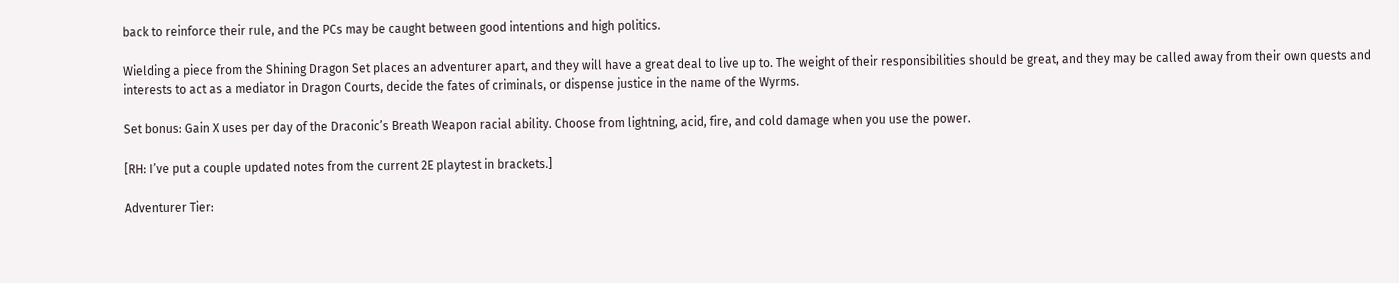back to reinforce their rule, and the PCs may be caught between good intentions and high politics.

Wielding a piece from the Shining Dragon Set places an adventurer apart, and they will have a great deal to live up to. The weight of their responsibilities should be great, and they may be called away from their own quests and interests to act as a mediator in Dragon Courts, decide the fates of criminals, or dispense justice in the name of the Wyrms.

Set bonus: Gain X uses per day of the Draconic’s Breath Weapon racial ability. Choose from lightning, acid, fire, and cold damage when you use the power.

[RH: I’ve put a couple updated notes from the current 2E playtest in brackets.]

Adventurer Tier: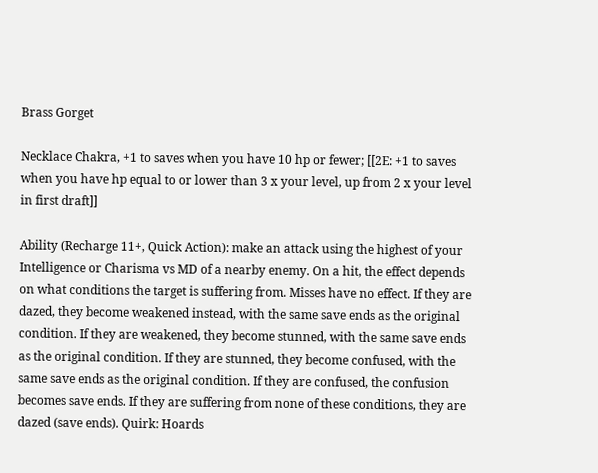Brass Gorget

Necklace Chakra, +1 to saves when you have 10 hp or fewer; [[2E: +1 to saves when you have hp equal to or lower than 3 x your level, up from 2 x your level in first draft]]

Ability (Recharge 11+, Quick Action): make an attack using the highest of your Intelligence or Charisma vs MD of a nearby enemy. On a hit, the effect depends on what conditions the target is suffering from. Misses have no effect. If they are dazed, they become weakened instead, with the same save ends as the original condition. If they are weakened, they become stunned, with the same save ends as the original condition. If they are stunned, they become confused, with the same save ends as the original condition. If they are confused, the confusion becomes save ends. If they are suffering from none of these conditions, they are dazed (save ends). Quirk: Hoards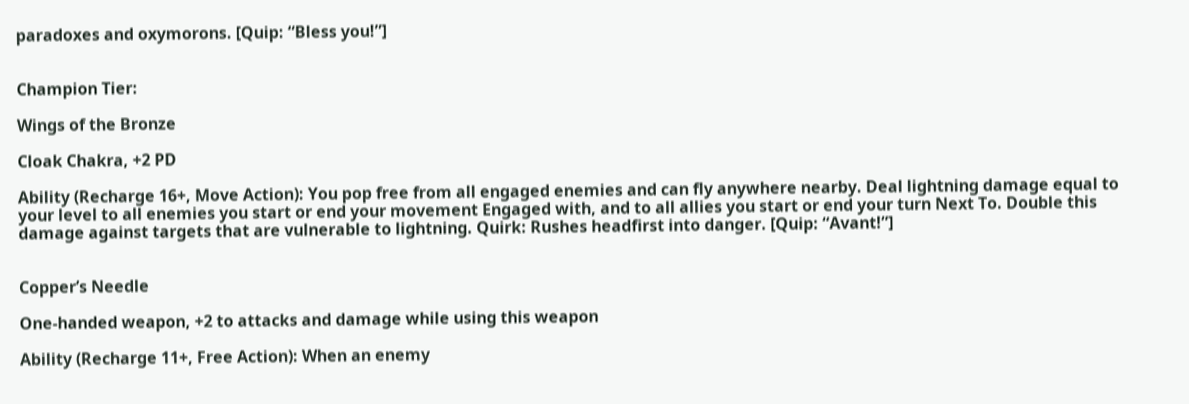paradoxes and oxymorons. [Quip: “Bless you!”]


Champion Tier:

Wings of the Bronze

Cloak Chakra, +2 PD

Ability (Recharge 16+, Move Action): You pop free from all engaged enemies and can fly anywhere nearby. Deal lightning damage equal to your level to all enemies you start or end your movement Engaged with, and to all allies you start or end your turn Next To. Double this damage against targets that are vulnerable to lightning. Quirk: Rushes headfirst into danger. [Quip: “Avant!”]


Copper’s Needle

One-handed weapon, +2 to attacks and damage while using this weapon

Ability (Recharge 11+, Free Action): When an enemy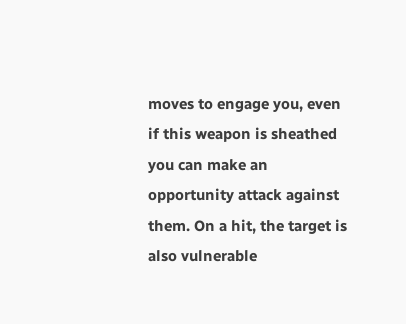moves to engage you, even if this weapon is sheathed you can make an opportunity attack against them. On a hit, the target is also vulnerable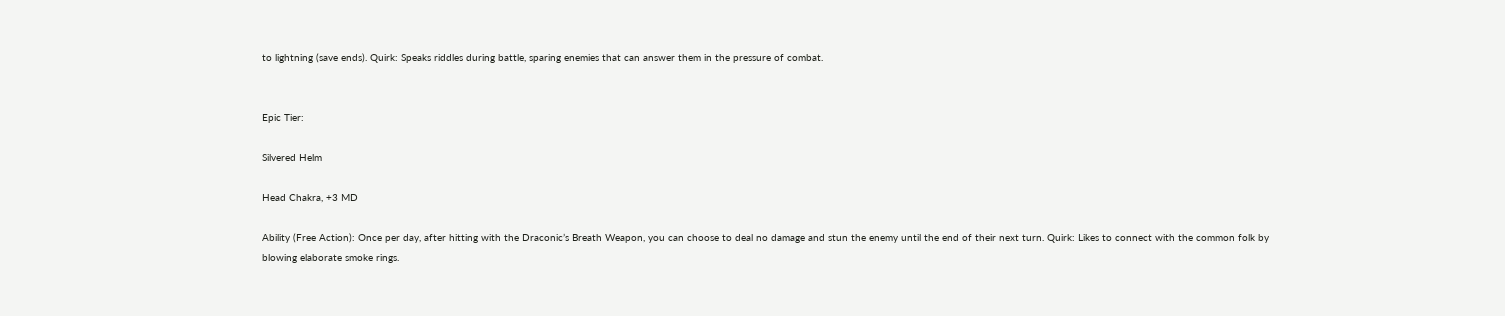to lightning (save ends). Quirk: Speaks riddles during battle, sparing enemies that can answer them in the pressure of combat.


Epic Tier:

Silvered Helm

Head Chakra, +3 MD

Ability (Free Action): Once per day, after hitting with the Draconic’s Breath Weapon, you can choose to deal no damage and stun the enemy until the end of their next turn. Quirk: Likes to connect with the common folk by blowing elaborate smoke rings.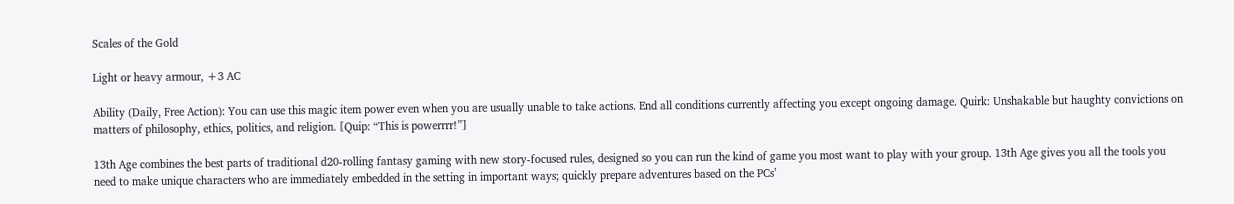Scales of the Gold

Light or heavy armour, +3 AC

Ability (Daily, Free Action): You can use this magic item power even when you are usually unable to take actions. End all conditions currently affecting you except ongoing damage. Quirk: Unshakable but haughty convictions on matters of philosophy, ethics, politics, and religion. [Quip: “This is powerrrr!”]

13th Age combines the best parts of traditional d20-rolling fantasy gaming with new story-focused rules, designed so you can run the kind of game you most want to play with your group. 13th Age gives you all the tools you need to make unique characters who are immediately embedded in the setting in important ways; quickly prepare adventures based on the PCs’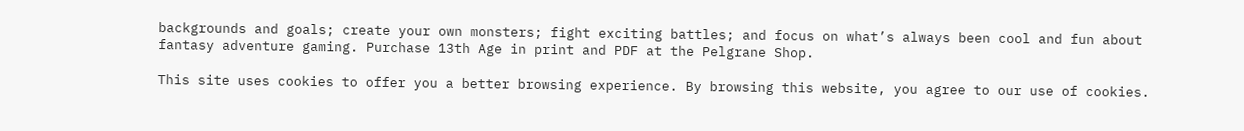backgrounds and goals; create your own monsters; fight exciting battles; and focus on what’s always been cool and fun about fantasy adventure gaming. Purchase 13th Age in print and PDF at the Pelgrane Shop.

This site uses cookies to offer you a better browsing experience. By browsing this website, you agree to our use of cookies.